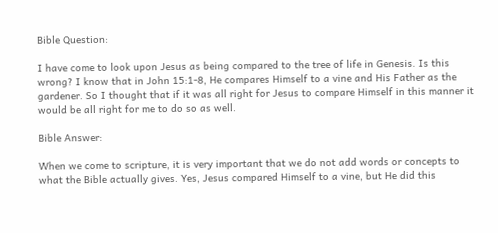Bible Question:

I have come to look upon Jesus as being compared to the tree of life in Genesis. Is this wrong? I know that in John 15:1-8, He compares Himself to a vine and His Father as the gardener. So I thought that if it was all right for Jesus to compare Himself in this manner it would be all right for me to do so as well.

Bible Answer:

When we come to scripture, it is very important that we do not add words or concepts to what the Bible actually gives. Yes, Jesus compared Himself to a vine, but He did this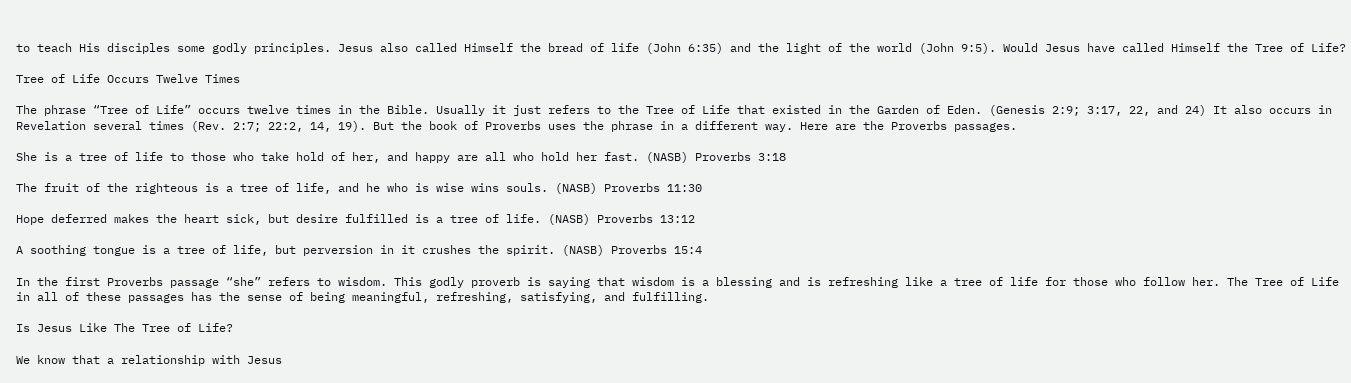to teach His disciples some godly principles. Jesus also called Himself the bread of life (John 6:35) and the light of the world (John 9:5). Would Jesus have called Himself the Tree of Life?

Tree of Life Occurs Twelve Times

The phrase “Tree of Life” occurs twelve times in the Bible. Usually it just refers to the Tree of Life that existed in the Garden of Eden. (Genesis 2:9; 3:17, 22, and 24) It also occurs in Revelation several times (Rev. 2:7; 22:2, 14, 19). But the book of Proverbs uses the phrase in a different way. Here are the Proverbs passages.

She is a tree of life to those who take hold of her, and happy are all who hold her fast. (NASB) Proverbs 3:18

The fruit of the righteous is a tree of life, and he who is wise wins souls. (NASB) Proverbs 11:30

Hope deferred makes the heart sick, but desire fulfilled is a tree of life. (NASB) Proverbs 13:12

A soothing tongue is a tree of life, but perversion in it crushes the spirit. (NASB) Proverbs 15:4

In the first Proverbs passage “she” refers to wisdom. This godly proverb is saying that wisdom is a blessing and is refreshing like a tree of life for those who follow her. The Tree of Life in all of these passages has the sense of being meaningful, refreshing, satisfying, and fulfilling.

Is Jesus Like The Tree of Life?

We know that a relationship with Jesus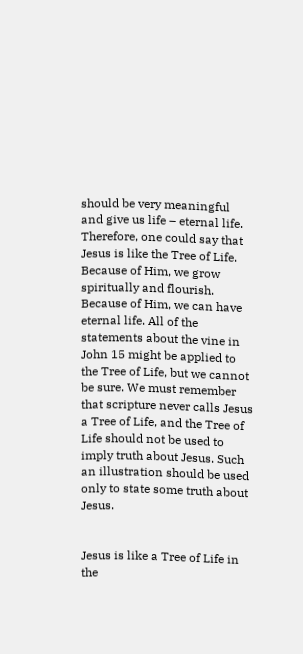should be very meaningful and give us life – eternal life. Therefore, one could say that Jesus is like the Tree of Life. Because of Him, we grow spiritually and flourish. Because of Him, we can have eternal life. All of the statements about the vine in John 15 might be applied to the Tree of Life, but we cannot be sure. We must remember that scripture never calls Jesus a Tree of Life, and the Tree of Life should not be used to imply truth about Jesus. Such an illustration should be used only to state some truth about Jesus.


Jesus is like a Tree of Life in the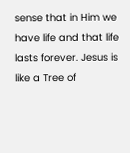sense that in Him we have life and that life lasts forever. Jesus is like a Tree of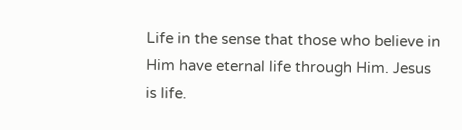Life in the sense that those who believe in Him have eternal life through Him. Jesus is life.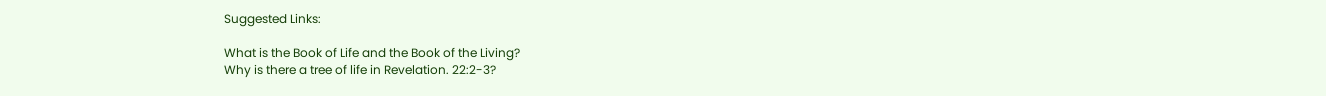Suggested Links:

What is the Book of Life and the Book of the Living?
Why is there a tree of life in Revelation. 22:2-3?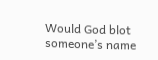Would God blot someone’s name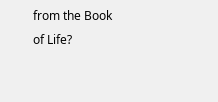from the Book of Life?